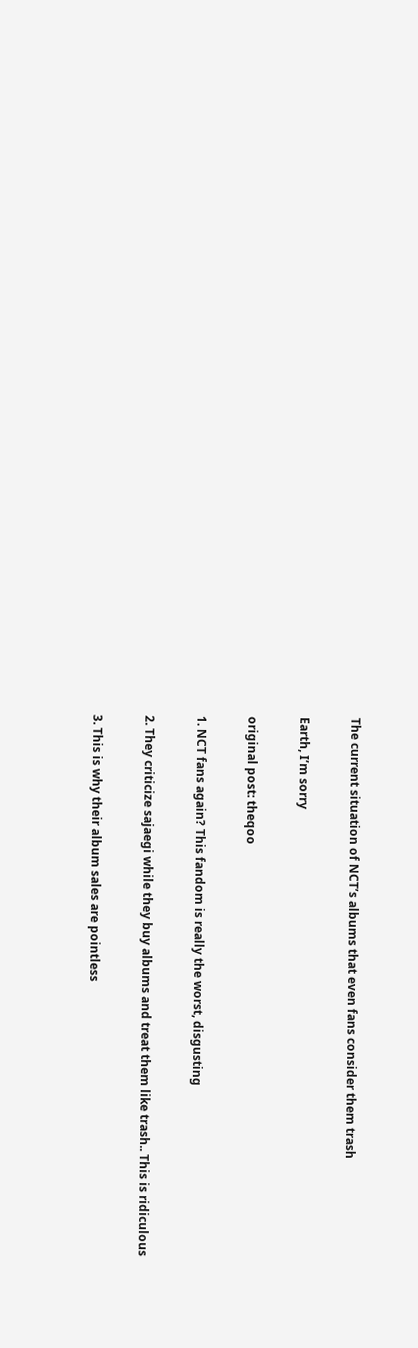The current situation of NCT’s albums that even fans consider them trash

Earth, I’m sorry

original post: theqoo

1. NCT fans again? This fandom is really the worst, disgusting

2. They criticize sajaegi while they buy albums and treat them like trash.. This is ridiculous

3. This is why their album sales are pointless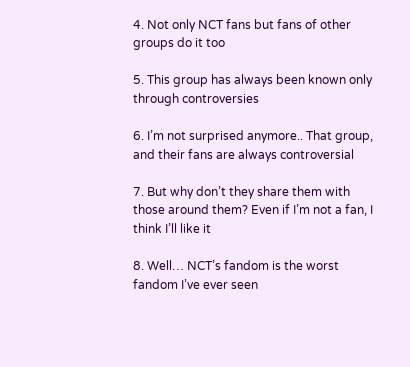4. Not only NCT fans but fans of other groups do it too

5. This group has always been known only through controversies

6. I’m not surprised anymore.. That group, and their fans are always controversial

7. But why don’t they share them with those around them? Even if I’m not a fan, I think I’ll like it

8. Well… NCT’s fandom is the worst fandom I’ve ever seen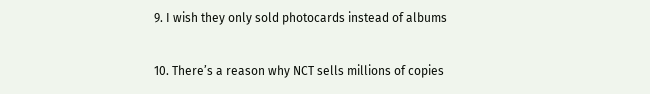9. I wish they only sold photocards instead of albums

10. There’s a reason why NCT sells millions of copies